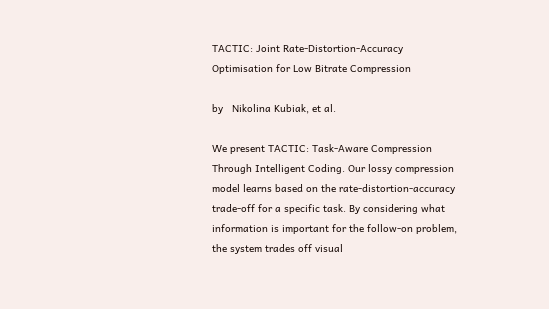TACTIC: Joint Rate-Distortion-Accuracy Optimisation for Low Bitrate Compression

by   Nikolina Kubiak, et al.

We present TACTIC: Task-Aware Compression Through Intelligent Coding. Our lossy compression model learns based on the rate-distortion-accuracy trade-off for a specific task. By considering what information is important for the follow-on problem, the system trades off visual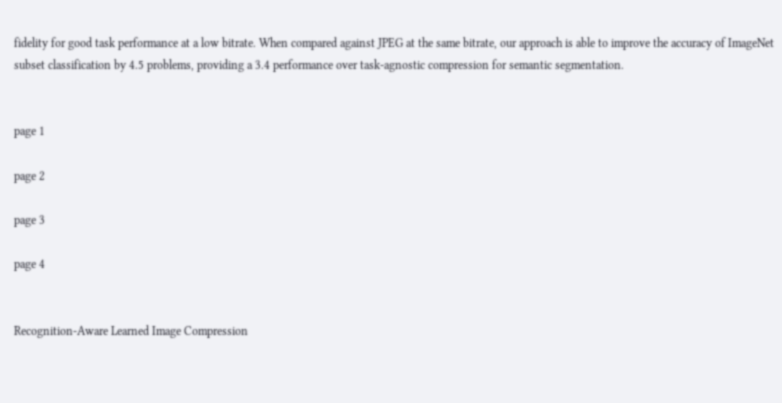fidelity for good task performance at a low bitrate. When compared against JPEG at the same bitrate, our approach is able to improve the accuracy of ImageNet subset classification by 4.5 problems, providing a 3.4 performance over task-agnostic compression for semantic segmentation.


page 1

page 2

page 3

page 4


Recognition-Aware Learned Image Compression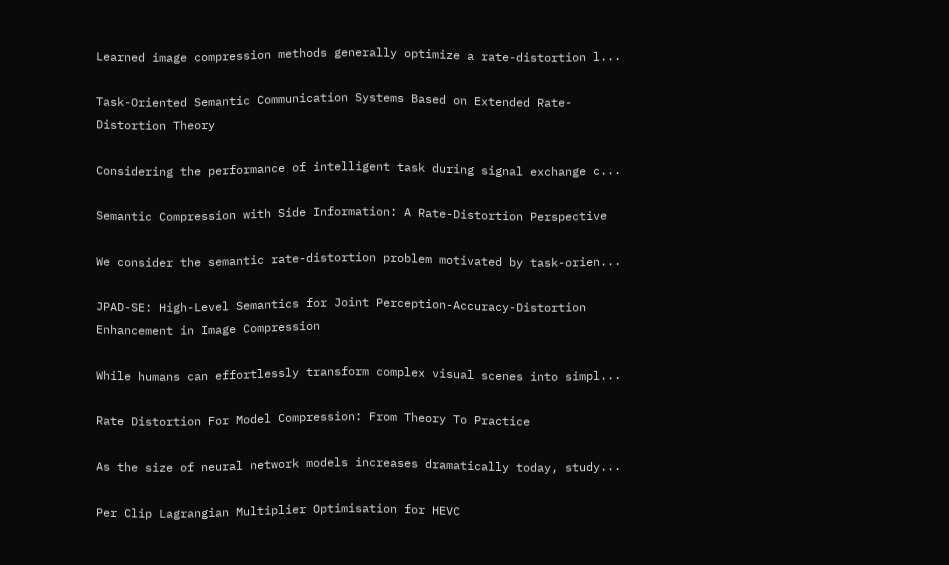Learned image compression methods generally optimize a rate-distortion l...

Task-Oriented Semantic Communication Systems Based on Extended Rate-Distortion Theory

Considering the performance of intelligent task during signal exchange c...

Semantic Compression with Side Information: A Rate-Distortion Perspective

We consider the semantic rate-distortion problem motivated by task-orien...

JPAD-SE: High-Level Semantics for Joint Perception-Accuracy-Distortion Enhancement in Image Compression

While humans can effortlessly transform complex visual scenes into simpl...

Rate Distortion For Model Compression: From Theory To Practice

As the size of neural network models increases dramatically today, study...

Per Clip Lagrangian Multiplier Optimisation for HEVC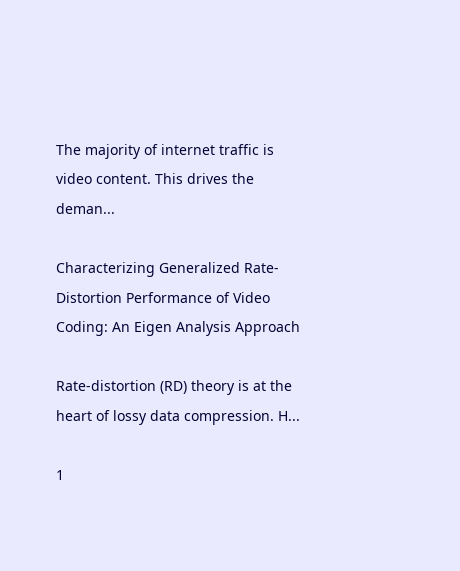The majority of internet traffic is video content. This drives the deman...

Characterizing Generalized Rate-Distortion Performance of Video Coding: An Eigen Analysis Approach

Rate-distortion (RD) theory is at the heart of lossy data compression. H...

1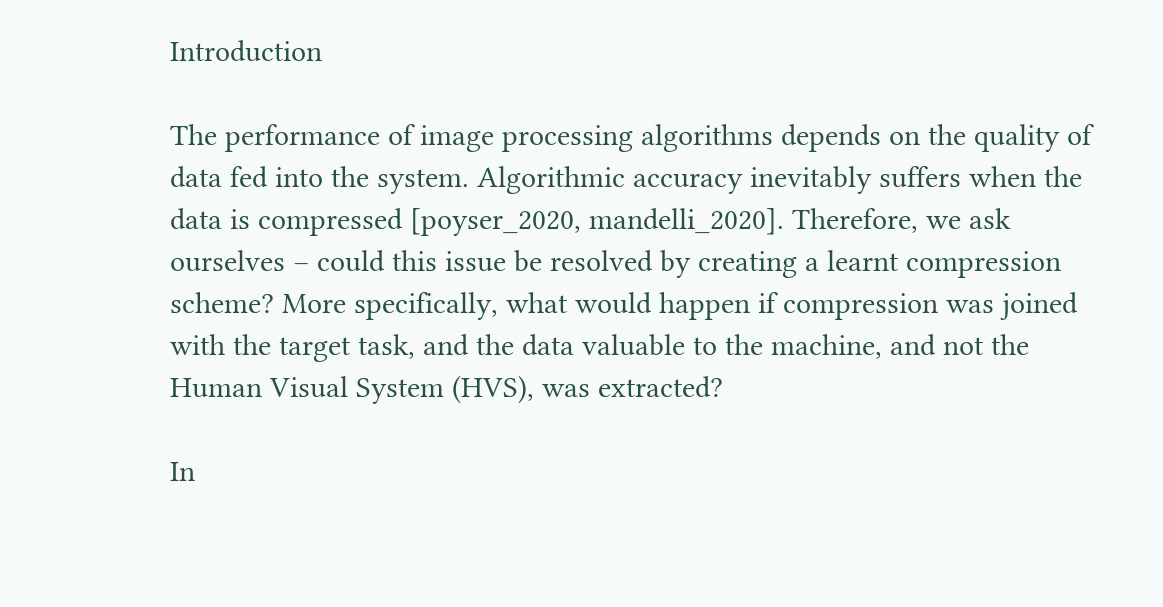Introduction

The performance of image processing algorithms depends on the quality of data fed into the system. Algorithmic accuracy inevitably suffers when the data is compressed [poyser_2020, mandelli_2020]. Therefore, we ask ourselves – could this issue be resolved by creating a learnt compression scheme? More specifically, what would happen if compression was joined with the target task, and the data valuable to the machine, and not the Human Visual System (HVS), was extracted?

In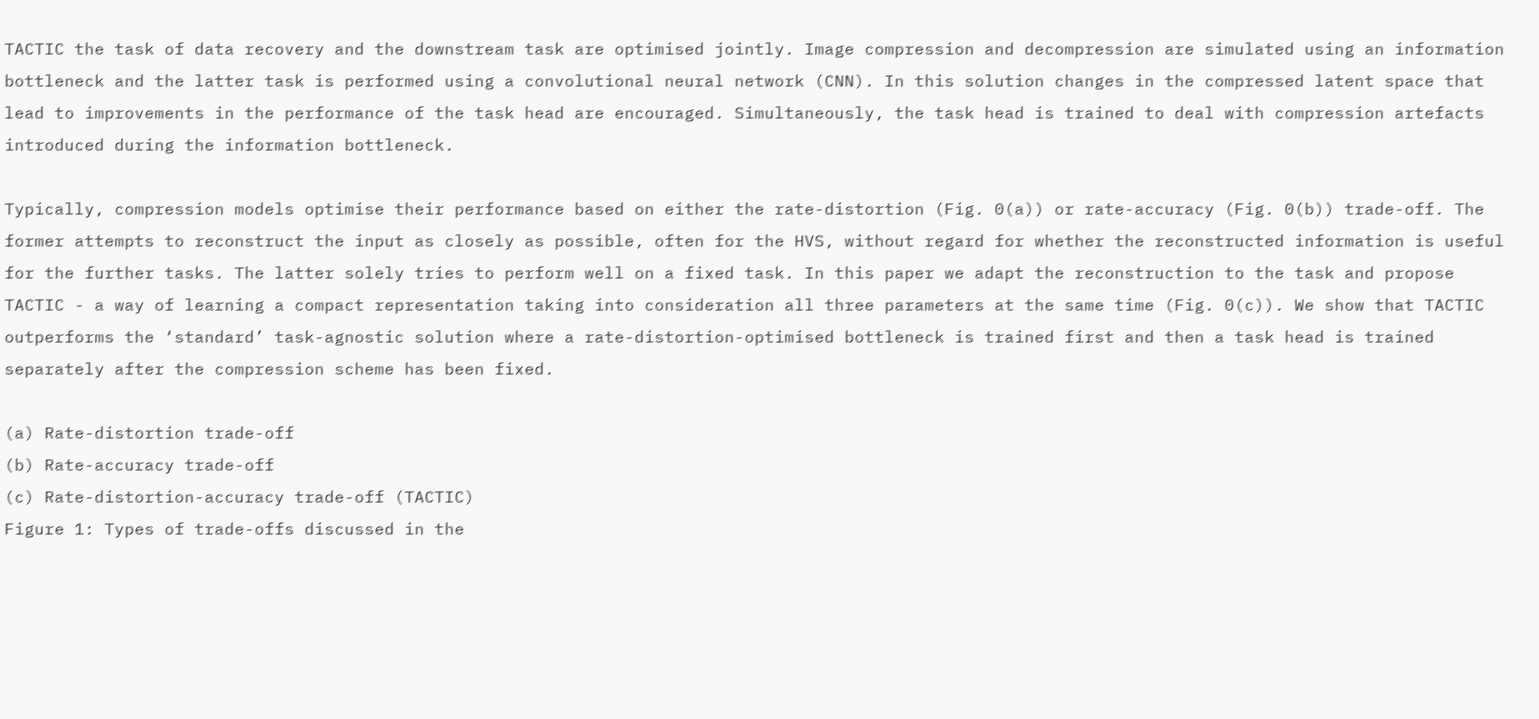TACTIC the task of data recovery and the downstream task are optimised jointly. Image compression and decompression are simulated using an information bottleneck and the latter task is performed using a convolutional neural network (CNN). In this solution changes in the compressed latent space that lead to improvements in the performance of the task head are encouraged. Simultaneously, the task head is trained to deal with compression artefacts introduced during the information bottleneck.

Typically, compression models optimise their performance based on either the rate-distortion (Fig. 0(a)) or rate-accuracy (Fig. 0(b)) trade-off. The former attempts to reconstruct the input as closely as possible, often for the HVS, without regard for whether the reconstructed information is useful for the further tasks. The latter solely tries to perform well on a fixed task. In this paper we adapt the reconstruction to the task and propose TACTIC - a way of learning a compact representation taking into consideration all three parameters at the same time (Fig. 0(c)). We show that TACTIC outperforms the ‘standard’ task-agnostic solution where a rate-distortion-optimised bottleneck is trained first and then a task head is trained separately after the compression scheme has been fixed.

(a) Rate-distortion trade-off
(b) Rate-accuracy trade-off
(c) Rate-distortion-accuracy trade-off (TACTIC)
Figure 1: Types of trade-offs discussed in the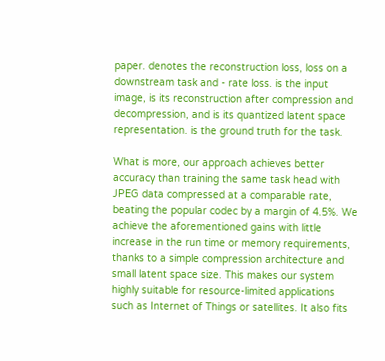paper. denotes the reconstruction loss, loss on a downstream task and - rate loss. is the input image, is its reconstruction after compression and decompression, and is its quantized latent space representation. is the ground truth for the task.

What is more, our approach achieves better accuracy than training the same task head with JPEG data compressed at a comparable rate, beating the popular codec by a margin of 4.5%. We achieve the aforementioned gains with little increase in the run time or memory requirements, thanks to a simple compression architecture and small latent space size. This makes our system highly suitable for resource-limited applications such as Internet of Things or satellites. It also fits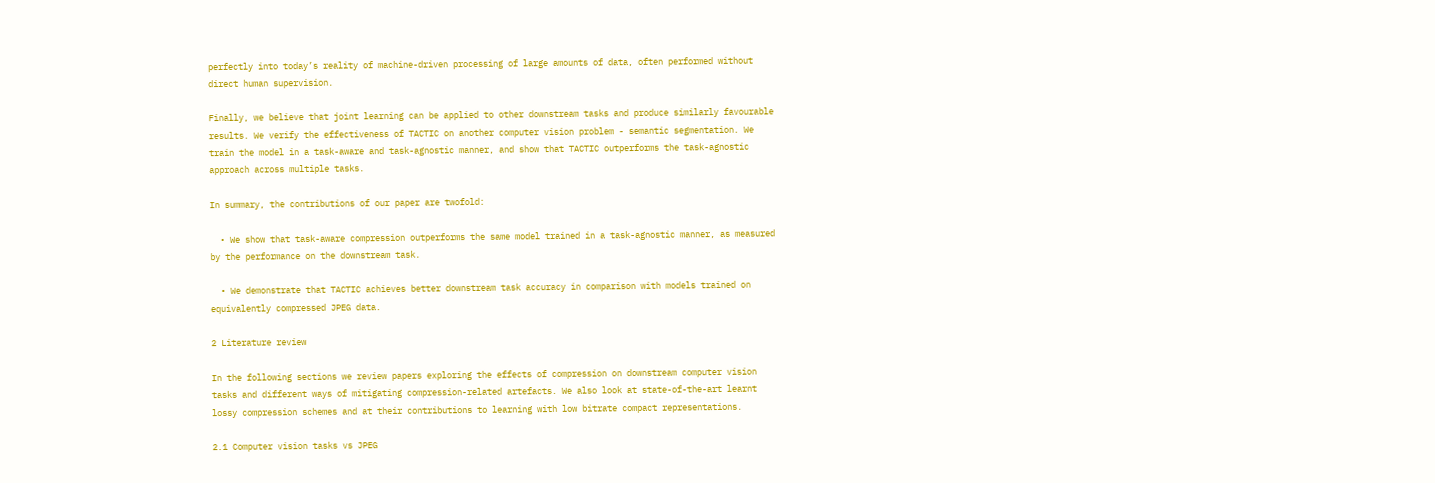perfectly into today’s reality of machine-driven processing of large amounts of data, often performed without direct human supervision.

Finally, we believe that joint learning can be applied to other downstream tasks and produce similarly favourable results. We verify the effectiveness of TACTIC on another computer vision problem - semantic segmentation. We train the model in a task-aware and task-agnostic manner, and show that TACTIC outperforms the task-agnostic approach across multiple tasks.

In summary, the contributions of our paper are twofold:

  • We show that task-aware compression outperforms the same model trained in a task-agnostic manner, as measured by the performance on the downstream task.

  • We demonstrate that TACTIC achieves better downstream task accuracy in comparison with models trained on equivalently compressed JPEG data.

2 Literature review

In the following sections we review papers exploring the effects of compression on downstream computer vision tasks and different ways of mitigating compression-related artefacts. We also look at state-of-the-art learnt lossy compression schemes and at their contributions to learning with low bitrate compact representations.

2.1 Computer vision tasks vs JPEG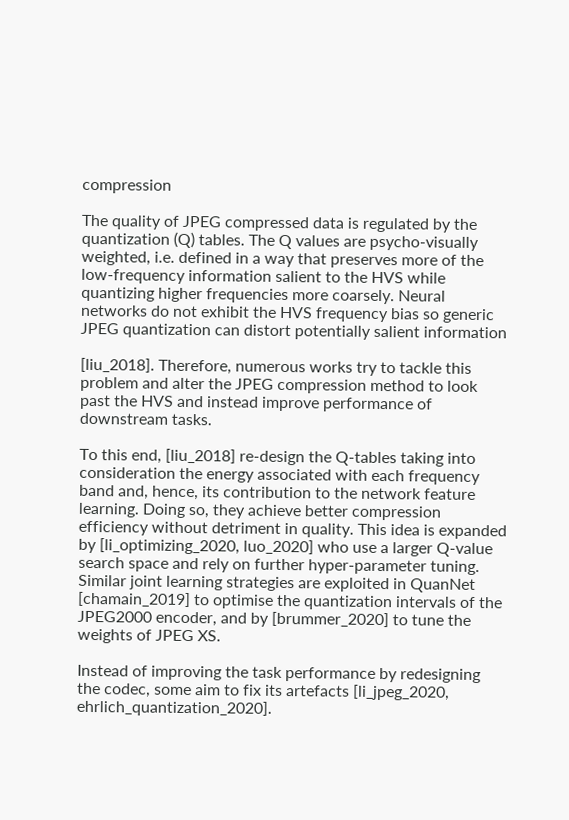compression

The quality of JPEG compressed data is regulated by the quantization (Q) tables. The Q values are psycho-visually weighted, i.e. defined in a way that preserves more of the low-frequency information salient to the HVS while quantizing higher frequencies more coarsely. Neural networks do not exhibit the HVS frequency bias so generic JPEG quantization can distort potentially salient information

[liu_2018]. Therefore, numerous works try to tackle this problem and alter the JPEG compression method to look past the HVS and instead improve performance of downstream tasks.

To this end, [liu_2018] re-design the Q-tables taking into consideration the energy associated with each frequency band and, hence, its contribution to the network feature learning. Doing so, they achieve better compression efficiency without detriment in quality. This idea is expanded by [li_optimizing_2020, luo_2020] who use a larger Q-value search space and rely on further hyper-parameter tuning. Similar joint learning strategies are exploited in QuanNet [chamain_2019] to optimise the quantization intervals of the JPEG2000 encoder, and by [brummer_2020] to tune the weights of JPEG XS.

Instead of improving the task performance by redesigning the codec, some aim to fix its artefacts [li_jpeg_2020, ehrlich_quantization_2020].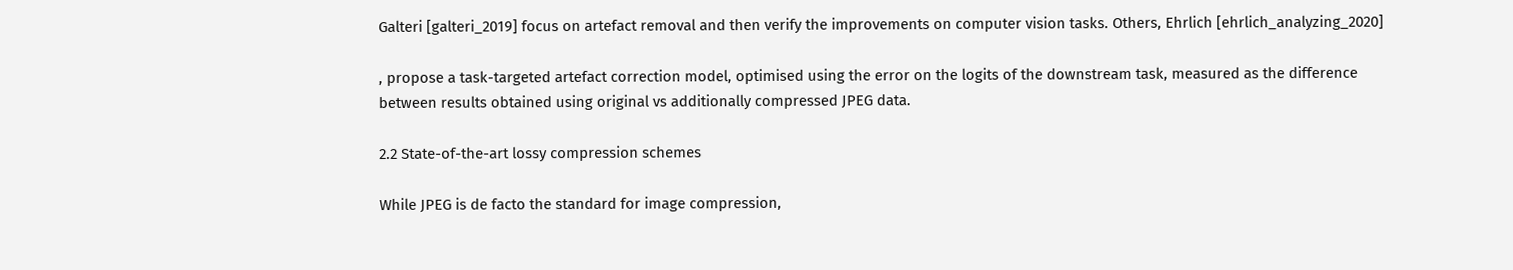Galteri [galteri_2019] focus on artefact removal and then verify the improvements on computer vision tasks. Others, Ehrlich [ehrlich_analyzing_2020]

, propose a task-targeted artefact correction model, optimised using the error on the logits of the downstream task, measured as the difference between results obtained using original vs additionally compressed JPEG data.

2.2 State-of-the-art lossy compression schemes

While JPEG is de facto the standard for image compression,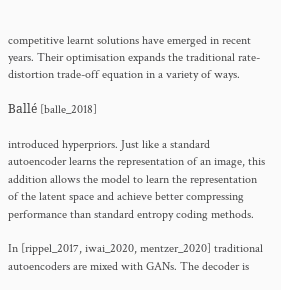competitive learnt solutions have emerged in recent years. Their optimisation expands the traditional rate-distortion trade-off equation in a variety of ways.

Ballé [balle_2018]

introduced hyperpriors. Just like a standard autoencoder learns the representation of an image, this addition allows the model to learn the representation of the latent space and achieve better compressing performance than standard entropy coding methods.

In [rippel_2017, iwai_2020, mentzer_2020] traditional autoencoders are mixed with GANs. The decoder is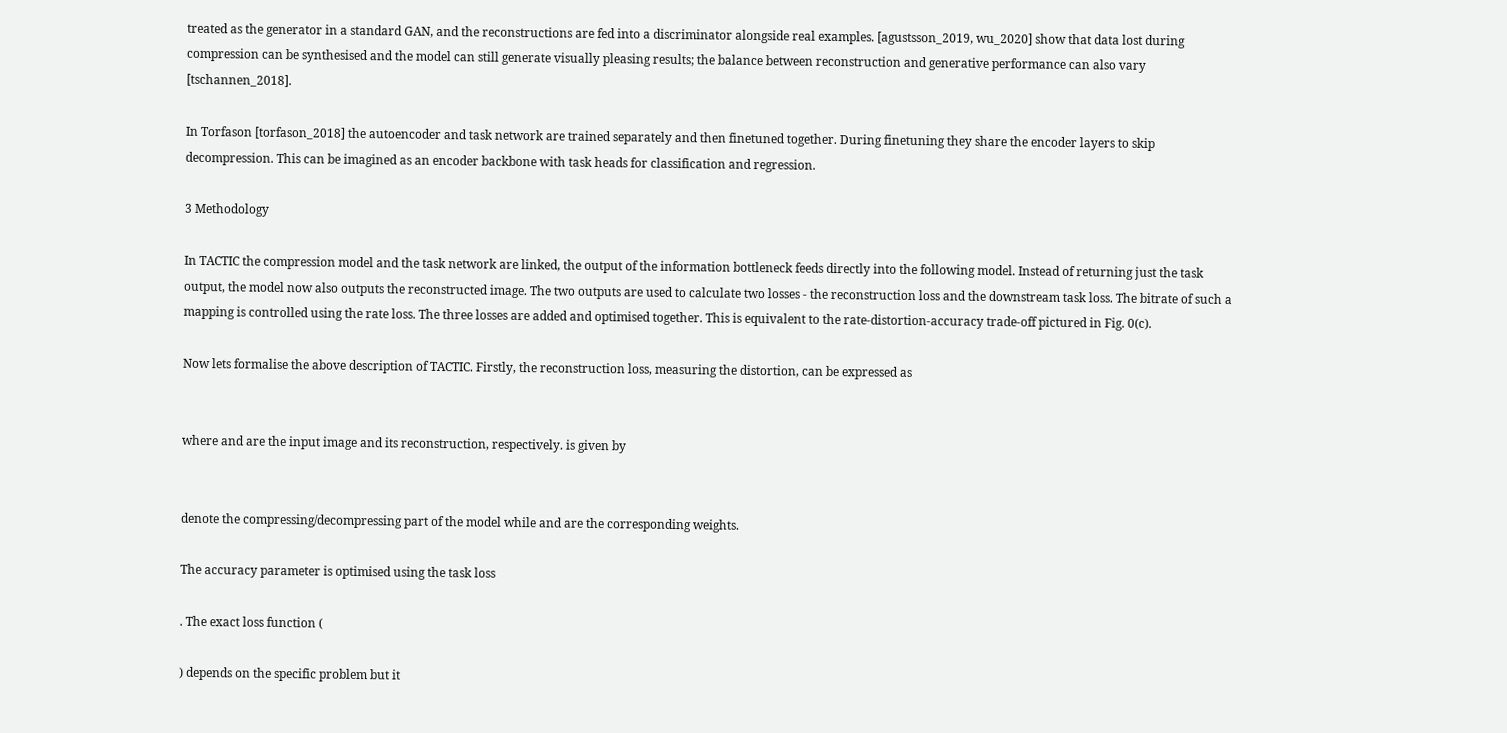treated as the generator in a standard GAN, and the reconstructions are fed into a discriminator alongside real examples. [agustsson_2019, wu_2020] show that data lost during compression can be synthesised and the model can still generate visually pleasing results; the balance between reconstruction and generative performance can also vary [tschannen_2018].

In Torfason [torfason_2018] the autoencoder and task network are trained separately and then finetuned together. During finetuning they share the encoder layers to skip decompression. This can be imagined as an encoder backbone with task heads for classification and regression.

3 Methodology

In TACTIC the compression model and the task network are linked, the output of the information bottleneck feeds directly into the following model. Instead of returning just the task output, the model now also outputs the reconstructed image. The two outputs are used to calculate two losses - the reconstruction loss and the downstream task loss. The bitrate of such a mapping is controlled using the rate loss. The three losses are added and optimised together. This is equivalent to the rate-distortion-accuracy trade-off pictured in Fig. 0(c).

Now lets formalise the above description of TACTIC. Firstly, the reconstruction loss, measuring the distortion, can be expressed as


where and are the input image and its reconstruction, respectively. is given by


denote the compressing/decompressing part of the model while and are the corresponding weights.

The accuracy parameter is optimised using the task loss

. The exact loss function (

) depends on the specific problem but it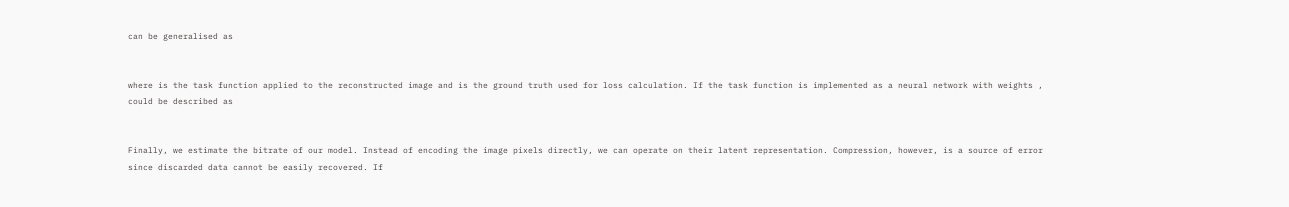can be generalised as


where is the task function applied to the reconstructed image and is the ground truth used for loss calculation. If the task function is implemented as a neural network with weights , could be described as


Finally, we estimate the bitrate of our model. Instead of encoding the image pixels directly, we can operate on their latent representation. Compression, however, is a source of error since discarded data cannot be easily recovered. If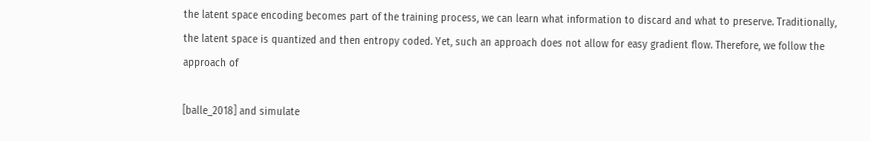the latent space encoding becomes part of the training process, we can learn what information to discard and what to preserve. Traditionally, the latent space is quantized and then entropy coded. Yet, such an approach does not allow for easy gradient flow. Therefore, we follow the approach of

[balle_2018] and simulate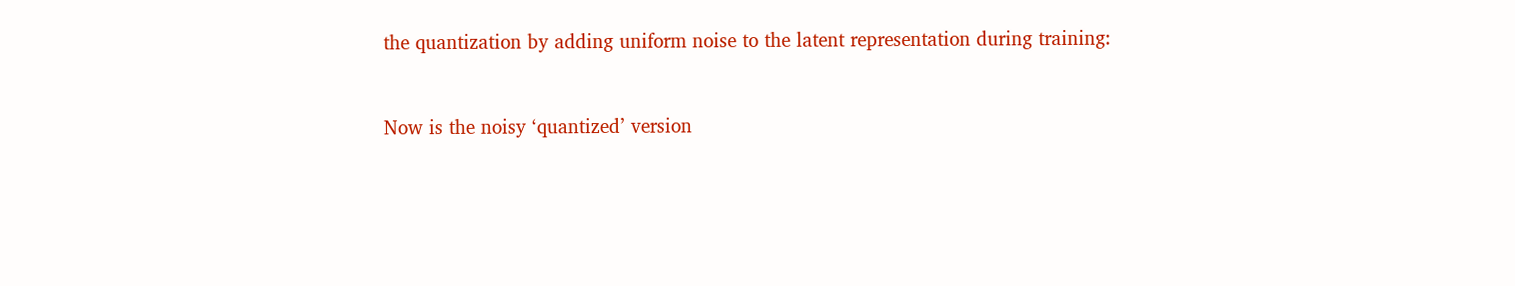the quantization by adding uniform noise to the latent representation during training:


Now is the noisy ‘quantized’ version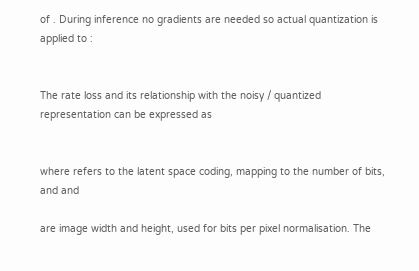of . During inference no gradients are needed so actual quantization is applied to :


The rate loss and its relationship with the noisy / quantized representation can be expressed as


where refers to the latent space coding, mapping to the number of bits, and and

are image width and height, used for bits per pixel normalisation. The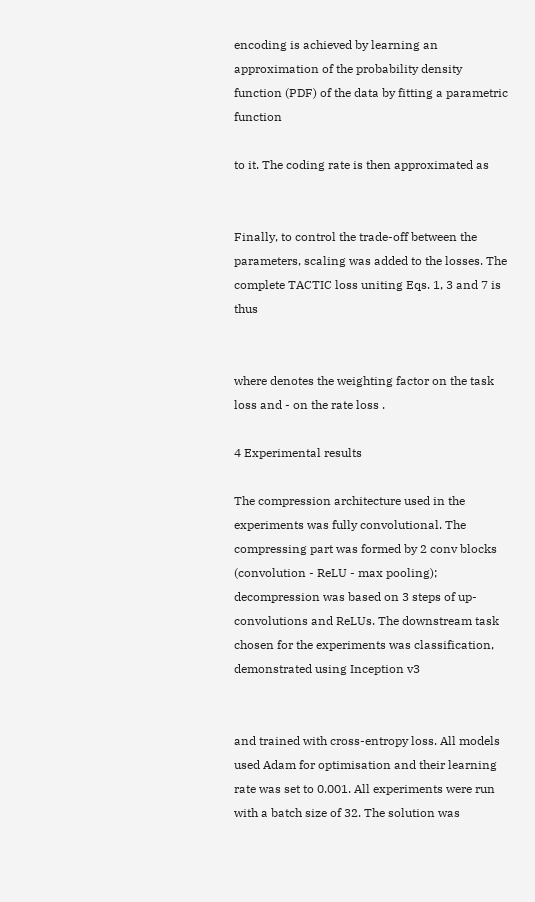encoding is achieved by learning an approximation of the probability density function (PDF) of the data by fitting a parametric function

to it. The coding rate is then approximated as


Finally, to control the trade-off between the parameters, scaling was added to the losses. The complete TACTIC loss uniting Eqs. 1, 3 and 7 is thus


where denotes the weighting factor on the task loss and - on the rate loss .

4 Experimental results

The compression architecture used in the experiments was fully convolutional. The compressing part was formed by 2 conv blocks (convolution - ReLU - max pooling); decompression was based on 3 steps of up-convolutions and ReLUs. The downstream task chosen for the experiments was classification, demonstrated using Inception v3


and trained with cross-entropy loss. All models used Adam for optimisation and their learning rate was set to 0.001. All experiments were run with a batch size of 32. The solution was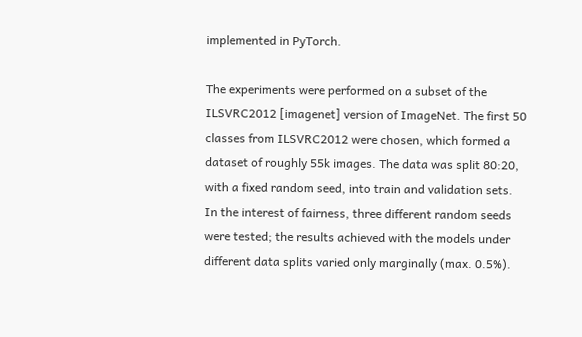implemented in PyTorch.

The experiments were performed on a subset of the ILSVRC2012 [imagenet] version of ImageNet. The first 50 classes from ILSVRC2012 were chosen, which formed a dataset of roughly 55k images. The data was split 80:20, with a fixed random seed, into train and validation sets. In the interest of fairness, three different random seeds were tested; the results achieved with the models under different data splits varied only marginally (max. 0.5%).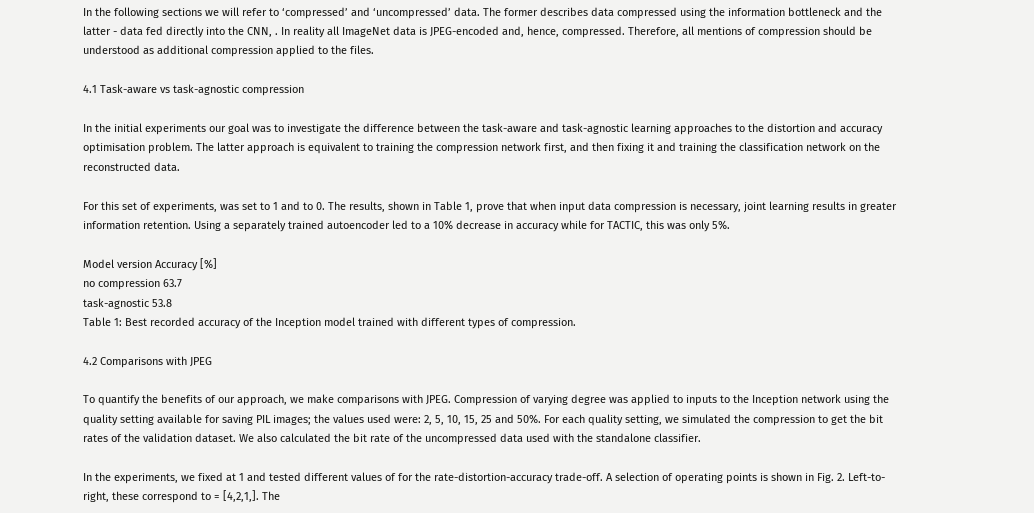In the following sections we will refer to ‘compressed’ and ‘uncompressed’ data. The former describes data compressed using the information bottleneck and the latter - data fed directly into the CNN, . In reality all ImageNet data is JPEG-encoded and, hence, compressed. Therefore, all mentions of compression should be understood as additional compression applied to the files.

4.1 Task-aware vs task-agnostic compression

In the initial experiments our goal was to investigate the difference between the task-aware and task-agnostic learning approaches to the distortion and accuracy optimisation problem. The latter approach is equivalent to training the compression network first, and then fixing it and training the classification network on the reconstructed data.

For this set of experiments, was set to 1 and to 0. The results, shown in Table 1, prove that when input data compression is necessary, joint learning results in greater information retention. Using a separately trained autoencoder led to a 10% decrease in accuracy while for TACTIC, this was only 5%.

Model version Accuracy [%]
no compression 63.7
task-agnostic 53.8
Table 1: Best recorded accuracy of the Inception model trained with different types of compression.

4.2 Comparisons with JPEG

To quantify the benefits of our approach, we make comparisons with JPEG. Compression of varying degree was applied to inputs to the Inception network using the quality setting available for saving PIL images; the values used were: 2, 5, 10, 15, 25 and 50%. For each quality setting, we simulated the compression to get the bit rates of the validation dataset. We also calculated the bit rate of the uncompressed data used with the standalone classifier.

In the experiments, we fixed at 1 and tested different values of for the rate-distortion-accuracy trade-off. A selection of operating points is shown in Fig. 2. Left-to-right, these correspond to = [4,2,1,]. The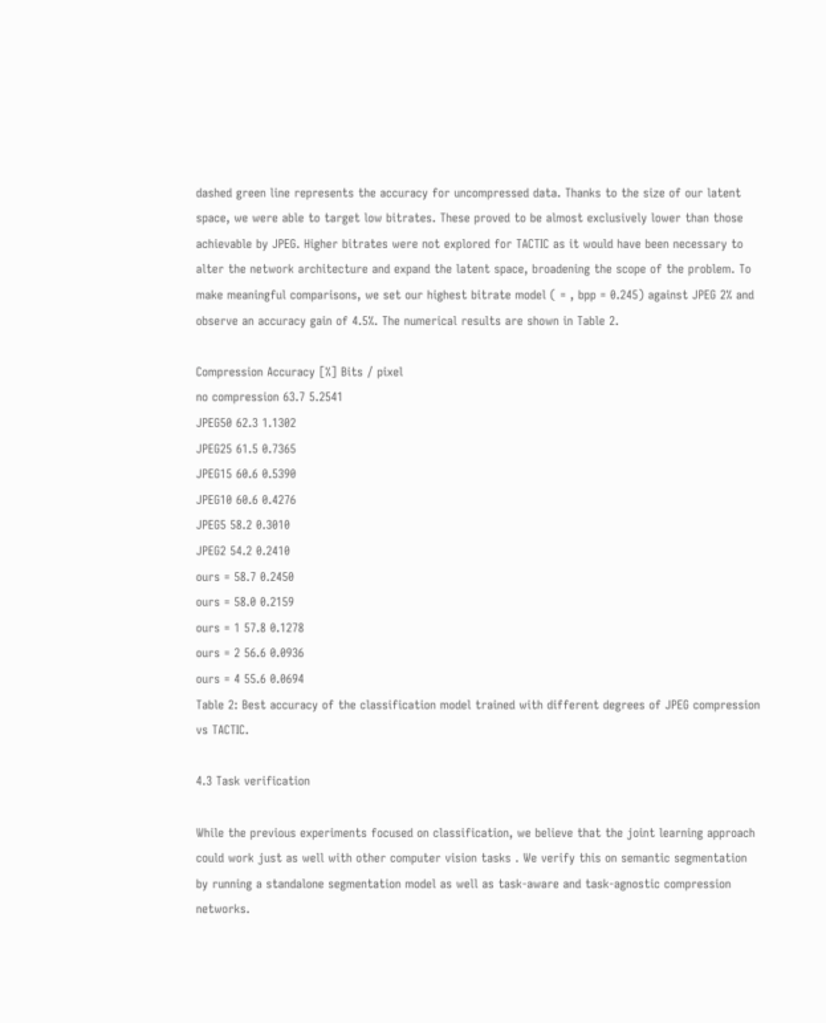dashed green line represents the accuracy for uncompressed data. Thanks to the size of our latent space, we were able to target low bitrates. These proved to be almost exclusively lower than those achievable by JPEG. Higher bitrates were not explored for TACTIC as it would have been necessary to alter the network architecture and expand the latent space, broadening the scope of the problem. To make meaningful comparisons, we set our highest bitrate model ( = , bpp = 0.245) against JPEG 2% and observe an accuracy gain of 4.5%. The numerical results are shown in Table 2.

Compression Accuracy [%] Bits / pixel
no compression 63.7 5.2541
JPEG50 62.3 1.1302
JPEG25 61.5 0.7365
JPEG15 60.6 0.5390
JPEG10 60.6 0.4276
JPEG5 58.2 0.3010
JPEG2 54.2 0.2410
ours = 58.7 0.2450
ours = 58.0 0.2159
ours = 1 57.8 0.1278
ours = 2 56.6 0.0936
ours = 4 55.6 0.0694
Table 2: Best accuracy of the classification model trained with different degrees of JPEG compression vs TACTIC.

4.3 Task verification

While the previous experiments focused on classification, we believe that the joint learning approach could work just as well with other computer vision tasks . We verify this on semantic segmentation by running a standalone segmentation model as well as task-aware and task-agnostic compression networks.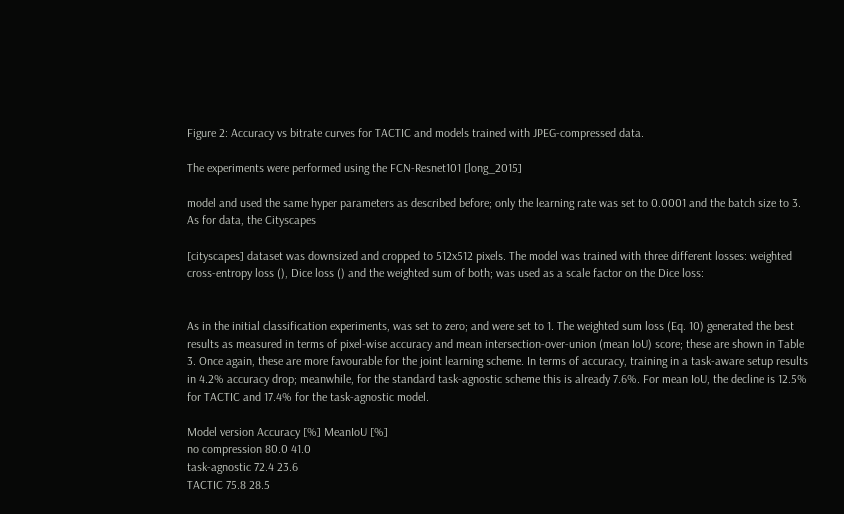Figure 2: Accuracy vs bitrate curves for TACTIC and models trained with JPEG-compressed data.

The experiments were performed using the FCN-Resnet101 [long_2015]

model and used the same hyper parameters as described before; only the learning rate was set to 0.0001 and the batch size to 3. As for data, the Cityscapes

[cityscapes] dataset was downsized and cropped to 512x512 pixels. The model was trained with three different losses: weighted cross-entropy loss (), Dice loss () and the weighted sum of both; was used as a scale factor on the Dice loss:


As in the initial classification experiments, was set to zero; and were set to 1. The weighted sum loss (Eq. 10) generated the best results as measured in terms of pixel-wise accuracy and mean intersection-over-union (mean IoU) score; these are shown in Table 3. Once again, these are more favourable for the joint learning scheme. In terms of accuracy, training in a task-aware setup results in 4.2% accuracy drop; meanwhile, for the standard task-agnostic scheme this is already 7.6%. For mean IoU, the decline is 12.5% for TACTIC and 17.4% for the task-agnostic model.

Model version Accuracy [%] MeanIoU [%]
no compression 80.0 41.0
task-agnostic 72.4 23.6
TACTIC 75.8 28.5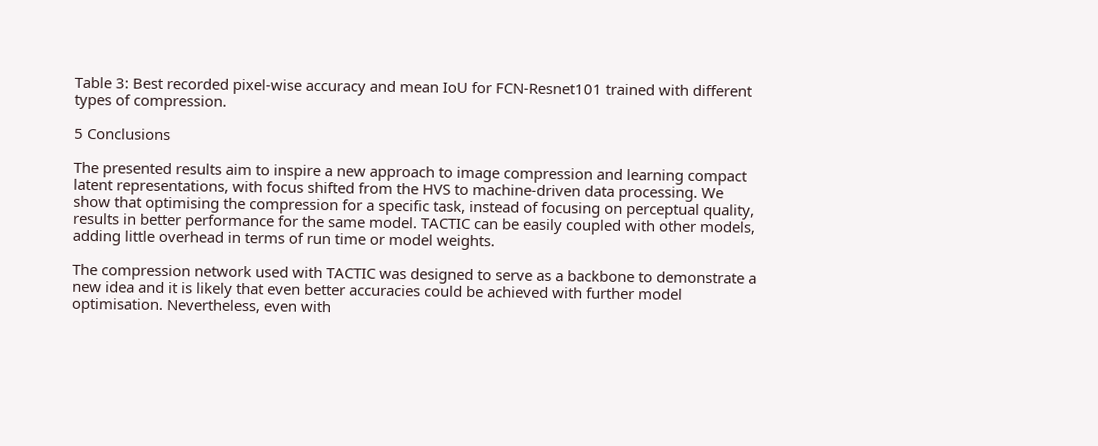Table 3: Best recorded pixel-wise accuracy and mean IoU for FCN-Resnet101 trained with different types of compression.

5 Conclusions

The presented results aim to inspire a new approach to image compression and learning compact latent representations, with focus shifted from the HVS to machine-driven data processing. We show that optimising the compression for a specific task, instead of focusing on perceptual quality, results in better performance for the same model. TACTIC can be easily coupled with other models, adding little overhead in terms of run time or model weights.

The compression network used with TACTIC was designed to serve as a backbone to demonstrate a new idea and it is likely that even better accuracies could be achieved with further model optimisation. Nevertheless, even with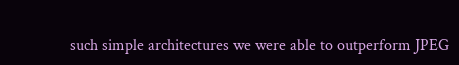such simple architectures we were able to outperform JPEG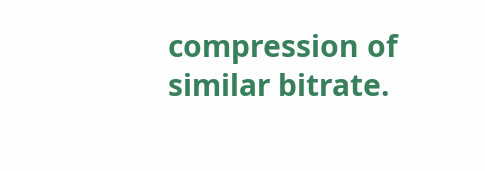compression of similar bitrate.